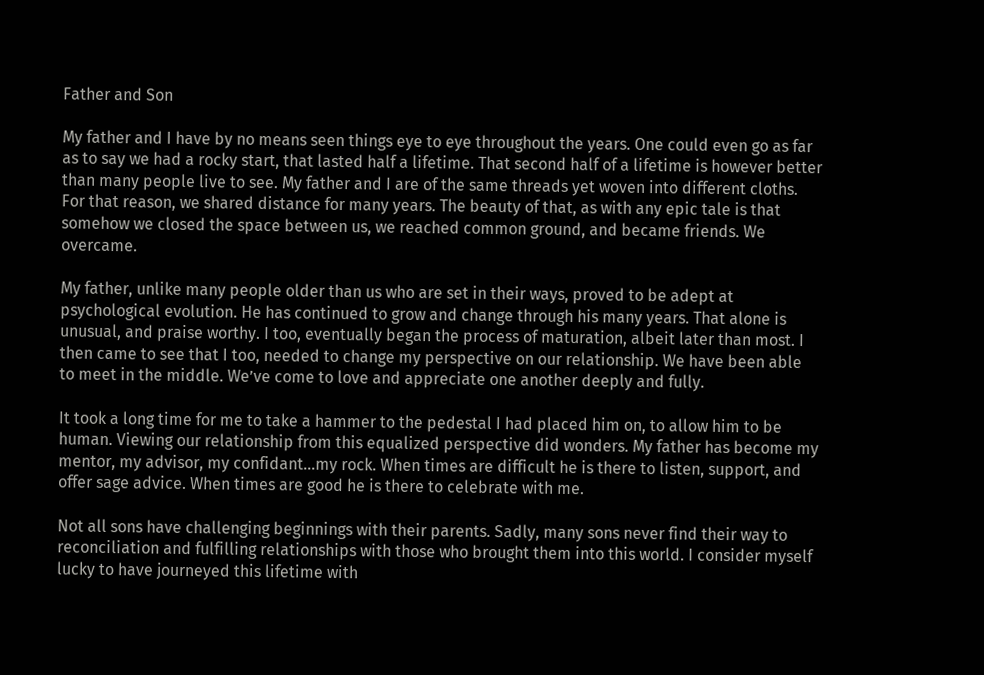Father and Son

My father and I have by no means seen things eye to eye throughout the years. One could even go as far as to say we had a rocky start, that lasted half a lifetime. That second half of a lifetime is however better than many people live to see. My father and I are of the same threads yet woven into different cloths. For that reason, we shared distance for many years. The beauty of that, as with any epic tale is that somehow we closed the space between us, we reached common ground, and became friends. We overcame.

My father, unlike many people older than us who are set in their ways, proved to be adept at psychological evolution. He has continued to grow and change through his many years. That alone is unusual, and praise worthy. I too, eventually began the process of maturation, albeit later than most. I then came to see that I too, needed to change my perspective on our relationship. We have been able to meet in the middle. We’ve come to love and appreciate one another deeply and fully.

It took a long time for me to take a hammer to the pedestal I had placed him on, to allow him to be human. Viewing our relationship from this equalized perspective did wonders. My father has become my mentor, my advisor, my confidant…my rock. When times are difficult he is there to listen, support, and offer sage advice. When times are good he is there to celebrate with me.

Not all sons have challenging beginnings with their parents. Sadly, many sons never find their way to reconciliation and fulfilling relationships with those who brought them into this world. I consider myself lucky to have journeyed this lifetime with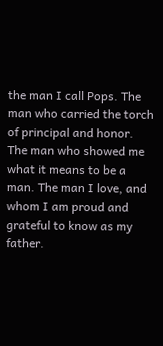the man I call Pops. The man who carried the torch of principal and honor. The man who showed me what it means to be a man. The man I love, and whom I am proud and grateful to know as my father.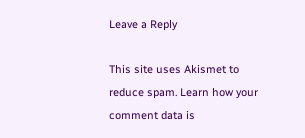Leave a Reply

This site uses Akismet to reduce spam. Learn how your comment data is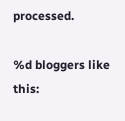processed.

%d bloggers like this: